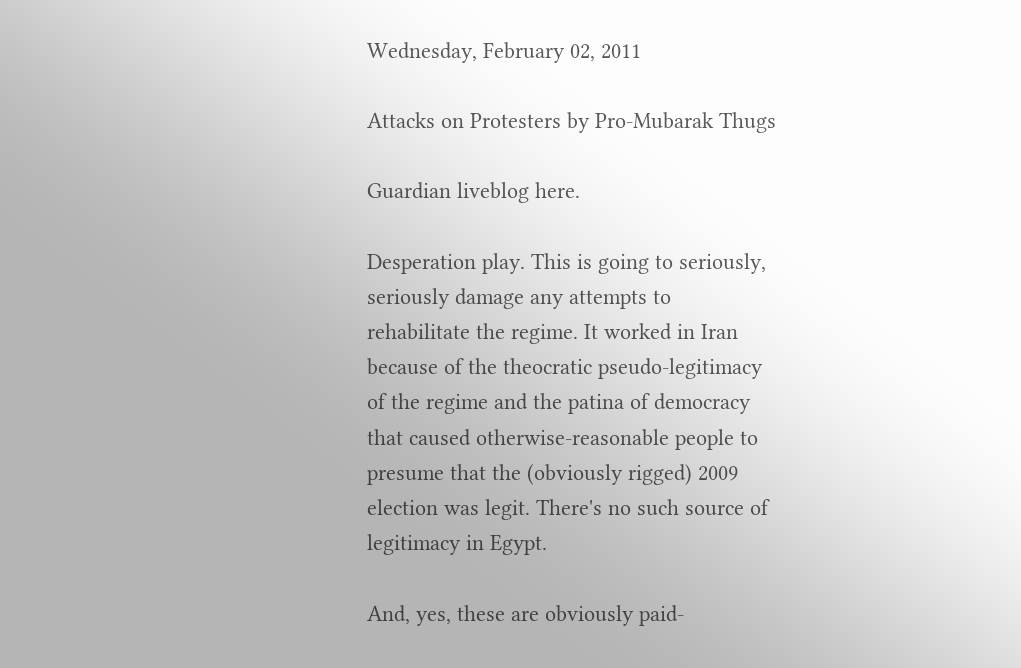Wednesday, February 02, 2011

Attacks on Protesters by Pro-Mubarak Thugs

Guardian liveblog here.

Desperation play. This is going to seriously, seriously damage any attempts to rehabilitate the regime. It worked in Iran because of the theocratic pseudo-legitimacy of the regime and the patina of democracy that caused otherwise-reasonable people to presume that the (obviously rigged) 2009 election was legit. There's no such source of legitimacy in Egypt.

And, yes, these are obviously paid-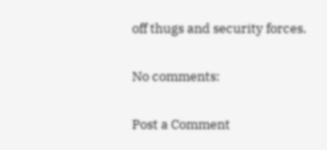off thugs and security forces.

No comments:

Post a Comment